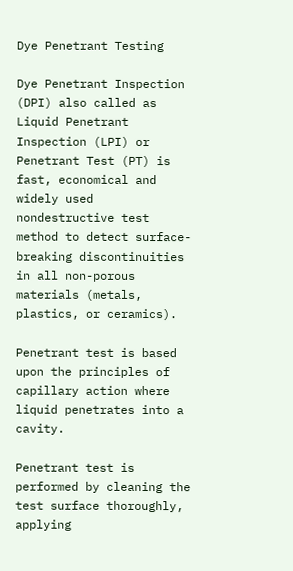Dye Penetrant Testing

Dye Penetrant Inspection (DPI) also called as Liquid Penetrant Inspection (LPI) or Penetrant Test (PT) is fast, economical and widely used nondestructive test method to detect surface-breaking discontinuities in all non-porous materials (metals, plastics, or ceramics).

Penetrant test is based upon the principles of capillary action where liquid penetrates into a cavity.

Penetrant test is performed by cleaning the test surface thoroughly, applying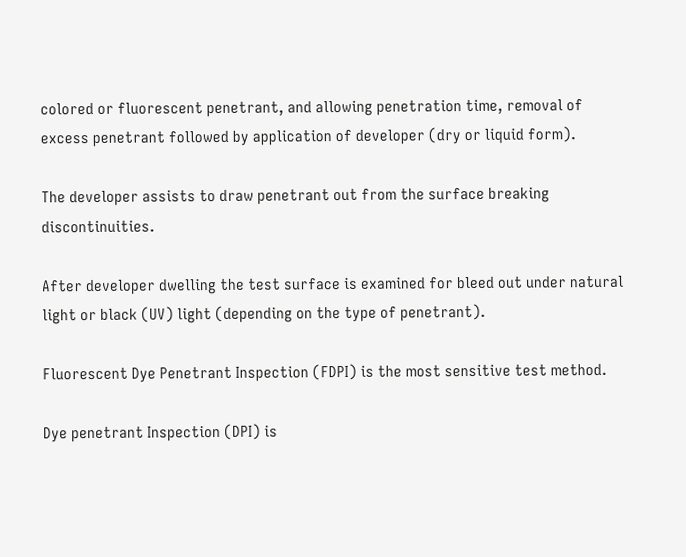colored or fluorescent penetrant, and allowing penetration time, removal of excess penetrant followed by application of developer (dry or liquid form).

The developer assists to draw penetrant out from the surface breaking discontinuities.

After developer dwelling the test surface is examined for bleed out under natural light or black (UV) light (depending on the type of penetrant).

Fluorescent Dye Penetrant Inspection (FDPI) is the most sensitive test method.

Dye penetrant Inspection (DPI) is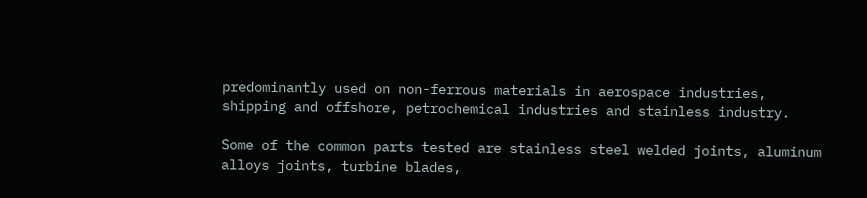predominantly used on non-ferrous materials in aerospace industries, shipping and offshore, petrochemical industries and stainless industry.

Some of the common parts tested are stainless steel welded joints, aluminum alloys joints, turbine blades,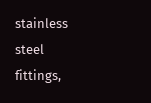stainless steel fittings,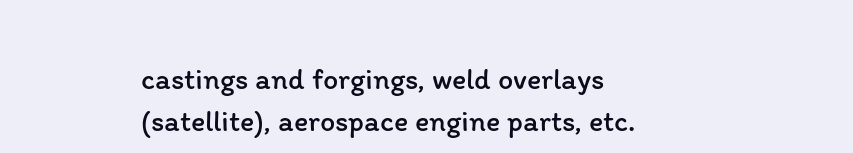castings and forgings, weld overlays (satellite), aerospace engine parts, etc.